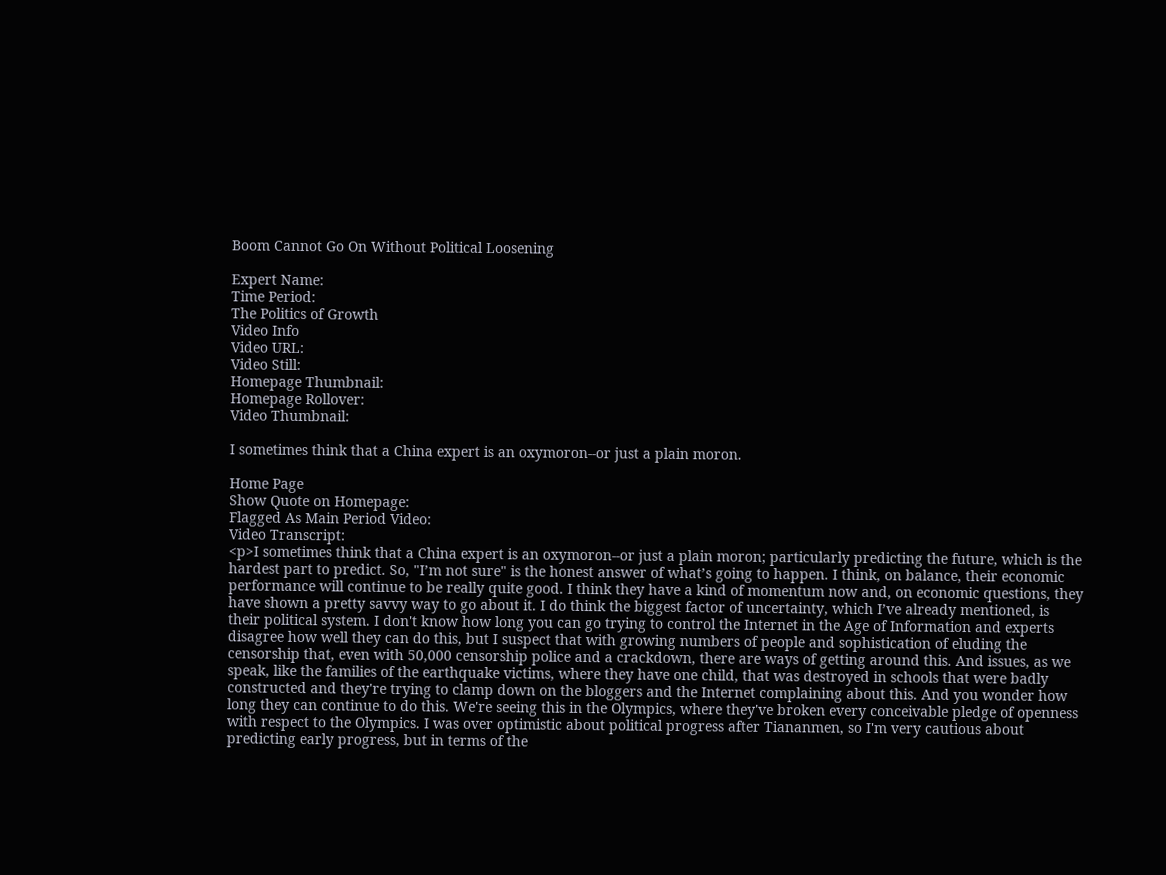Boom Cannot Go On Without Political Loosening

Expert Name:
Time Period:
The Politics of Growth
Video Info
Video URL:
Video Still:
Homepage Thumbnail:
Homepage Rollover:
Video Thumbnail:

I sometimes think that a China expert is an oxymoron--or just a plain moron.

Home Page
Show Quote on Homepage:
Flagged As Main Period Video:
Video Transcript:
<p>I sometimes think that a China expert is an oxymoron--or just a plain moron; particularly predicting the future, which is the hardest part to predict. So, "I’m not sure" is the honest answer of what’s going to happen. I think, on balance, their economic performance will continue to be really quite good. I think they have a kind of momentum now and, on economic questions, they have shown a pretty savvy way to go about it. I do think the biggest factor of uncertainty, which I’ve already mentioned, is their political system. I don't know how long you can go trying to control the Internet in the Age of Information and experts disagree how well they can do this, but I suspect that with growing numbers of people and sophistication of eluding the censorship that, even with 50,000 censorship police and a crackdown, there are ways of getting around this. And issues, as we speak, like the families of the earthquake victims, where they have one child, that was destroyed in schools that were badly constructed and they're trying to clamp down on the bloggers and the Internet complaining about this. And you wonder how long they can continue to do this. We're seeing this in the Olympics, where they've broken every conceivable pledge of openness with respect to the Olympics. I was over optimistic about political progress after Tiananmen, so I'm very cautious about predicting early progress, but in terms of the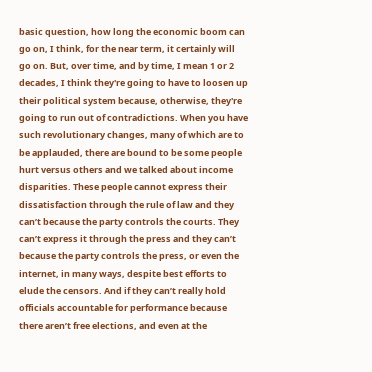basic question, how long the economic boom can go on, I think, for the near term, it certainly will go on. But, over time, and by time, I mean 1 or 2 decades, I think they're going to have to loosen up their political system because, otherwise, they're going to run out of contradictions. When you have such revolutionary changes, many of which are to be applauded, there are bound to be some people hurt versus others and we talked about income disparities. These people cannot express their dissatisfaction through the rule of law and they can’t because the party controls the courts. They can’t express it through the press and they can’t because the party controls the press, or even the internet, in many ways, despite best efforts to elude the censors. And if they can’t really hold officials accountable for performance because there aren’t free elections, and even at the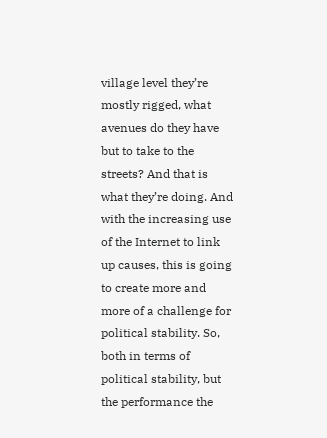village level they’re mostly rigged, what avenues do they have but to take to the streets? And that is what they’re doing. And with the increasing use of the Internet to link up causes, this is going to create more and more of a challenge for political stability. So, both in terms of political stability, but the performance the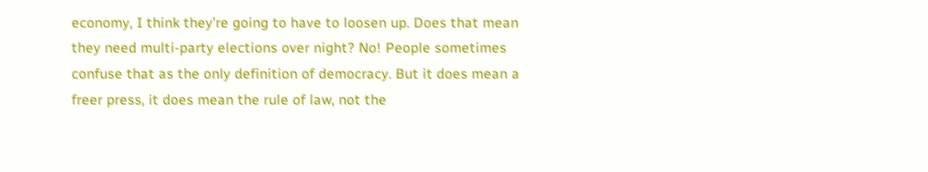economy, I think they’re going to have to loosen up. Does that mean they need multi-party elections over night? No! People sometimes confuse that as the only definition of democracy. But it does mean a freer press, it does mean the rule of law, not the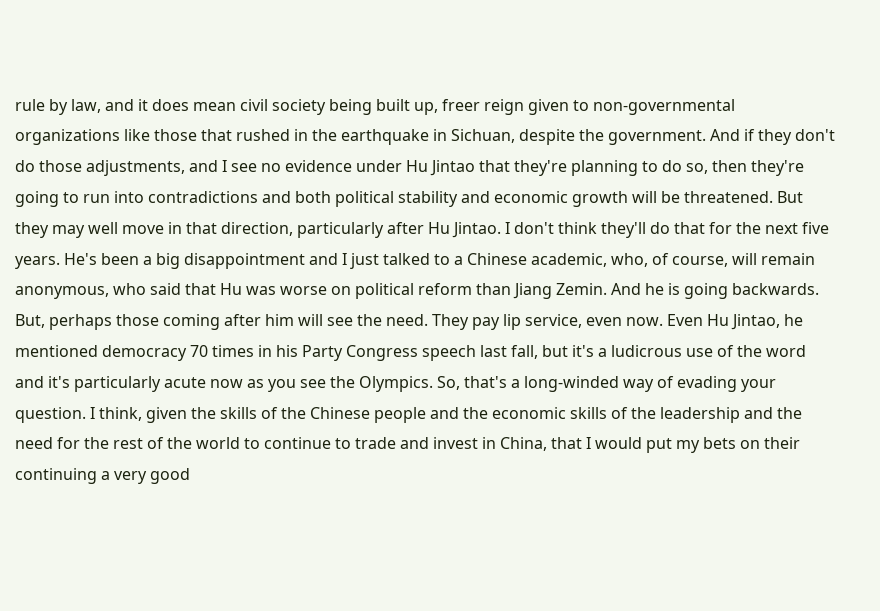rule by law, and it does mean civil society being built up, freer reign given to non-governmental organizations like those that rushed in the earthquake in Sichuan, despite the government. And if they don't do those adjustments, and I see no evidence under Hu Jintao that they're planning to do so, then they're going to run into contradictions and both political stability and economic growth will be threatened. But they may well move in that direction, particularly after Hu Jintao. I don't think they'll do that for the next five years. He's been a big disappointment and I just talked to a Chinese academic, who, of course, will remain anonymous, who said that Hu was worse on political reform than Jiang Zemin. And he is going backwards. But, perhaps those coming after him will see the need. They pay lip service, even now. Even Hu Jintao, he mentioned democracy 70 times in his Party Congress speech last fall, but it's a ludicrous use of the word and it's particularly acute now as you see the Olympics. So, that's a long-winded way of evading your question. I think, given the skills of the Chinese people and the economic skills of the leadership and the need for the rest of the world to continue to trade and invest in China, that I would put my bets on their continuing a very good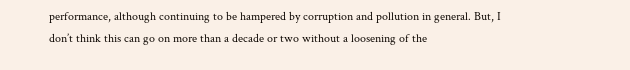performance, although continuing to be hampered by corruption and pollution in general. But, I don’t think this can go on more than a decade or two without a loosening of the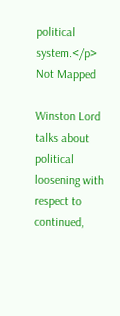political system.</p>
Not Mapped

Winston Lord talks about political loosening with respect to continued,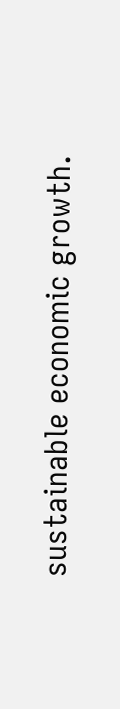sustainable economic growth.